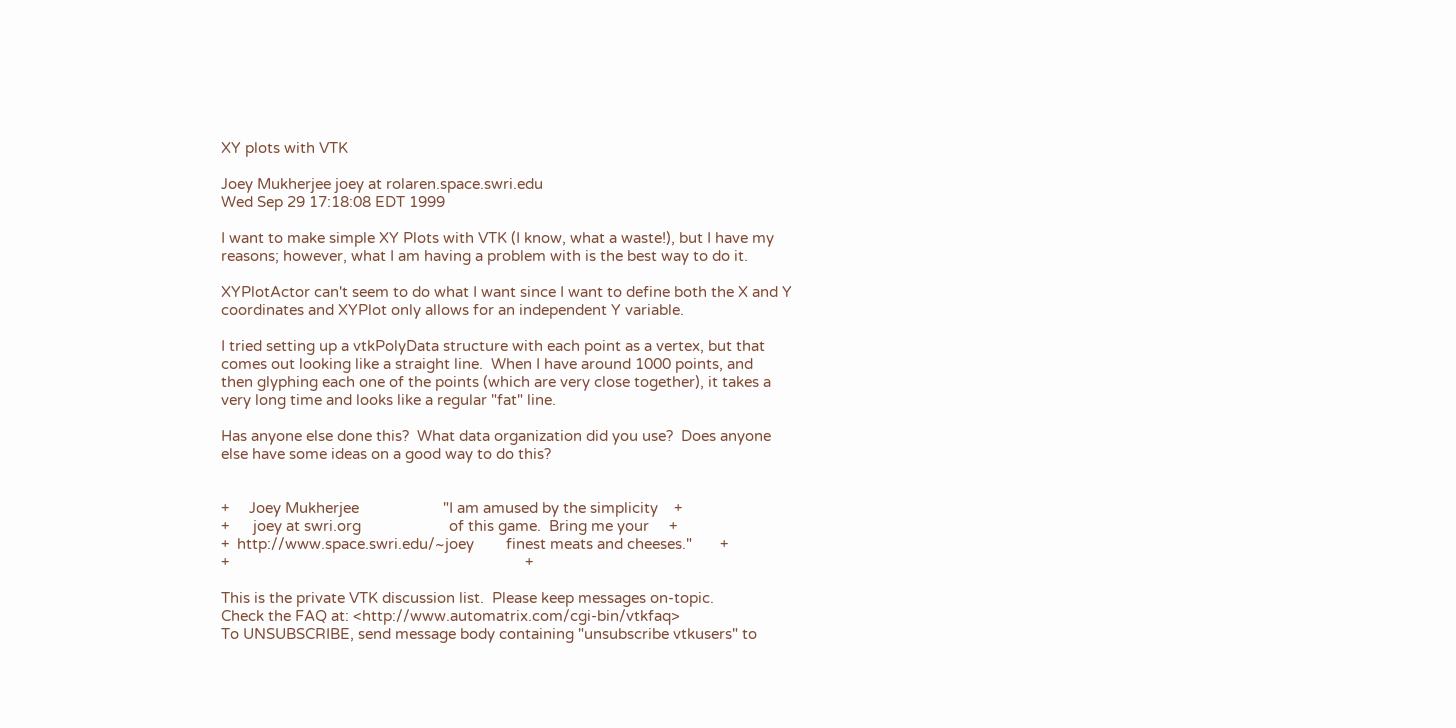XY plots with VTK

Joey Mukherjee joey at rolaren.space.swri.edu
Wed Sep 29 17:18:08 EDT 1999

I want to make simple XY Plots with VTK (I know, what a waste!), but I have my
reasons; however, what I am having a problem with is the best way to do it.

XYPlotActor can't seem to do what I want since I want to define both the X and Y
coordinates and XYPlot only allows for an independent Y variable.

I tried setting up a vtkPolyData structure with each point as a vertex, but that
comes out looking like a straight line.  When I have around 1000 points, and
then glyphing each one of the points (which are very close together), it takes a
very long time and looks like a regular "fat" line.

Has anyone else done this?  What data organization did you use?  Does anyone
else have some ideas on a good way to do this?


+     Joey Mukherjee                     "I am amused by the simplicity    +
+      joey at swri.org                      of this game.  Bring me your     +
+  http://www.space.swri.edu/~joey        finest meats and cheeses."       +
+                                                                          +

This is the private VTK discussion list.  Please keep messages on-topic.
Check the FAQ at: <http://www.automatrix.com/cgi-bin/vtkfaq>
To UNSUBSCRIBE, send message body containing "unsubscribe vtkusers" to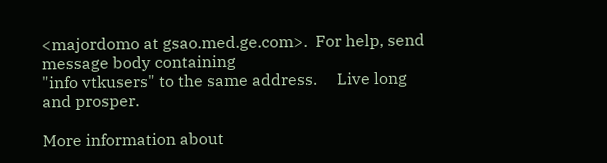<majordomo at gsao.med.ge.com>.  For help, send message body containing
"info vtkusers" to the same address.     Live long and prosper.

More information about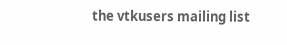the vtkusers mailing list